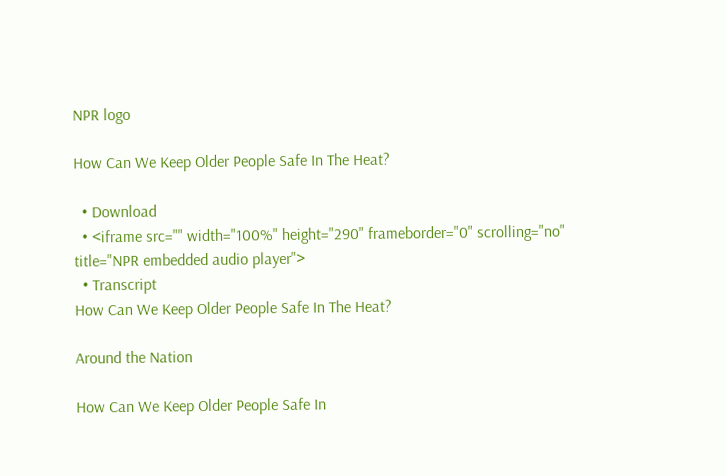NPR logo

How Can We Keep Older People Safe In The Heat?

  • Download
  • <iframe src="" width="100%" height="290" frameborder="0" scrolling="no" title="NPR embedded audio player">
  • Transcript
How Can We Keep Older People Safe In The Heat?

Around the Nation

How Can We Keep Older People Safe In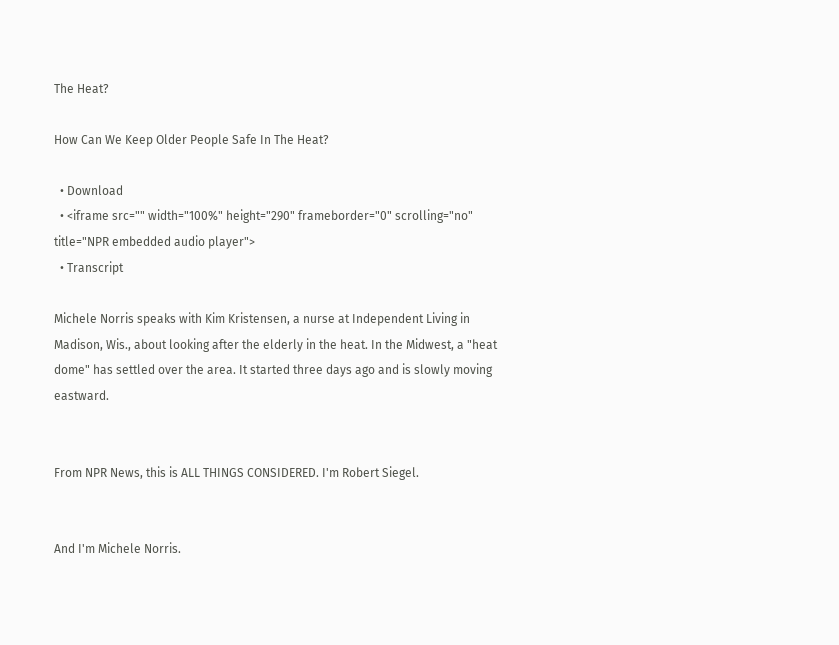The Heat?

How Can We Keep Older People Safe In The Heat?

  • Download
  • <iframe src="" width="100%" height="290" frameborder="0" scrolling="no" title="NPR embedded audio player">
  • Transcript

Michele Norris speaks with Kim Kristensen, a nurse at Independent Living in Madison, Wis., about looking after the elderly in the heat. In the Midwest, a "heat dome" has settled over the area. It started three days ago and is slowly moving eastward.


From NPR News, this is ALL THINGS CONSIDERED. I'm Robert Siegel.


And I'm Michele Norris.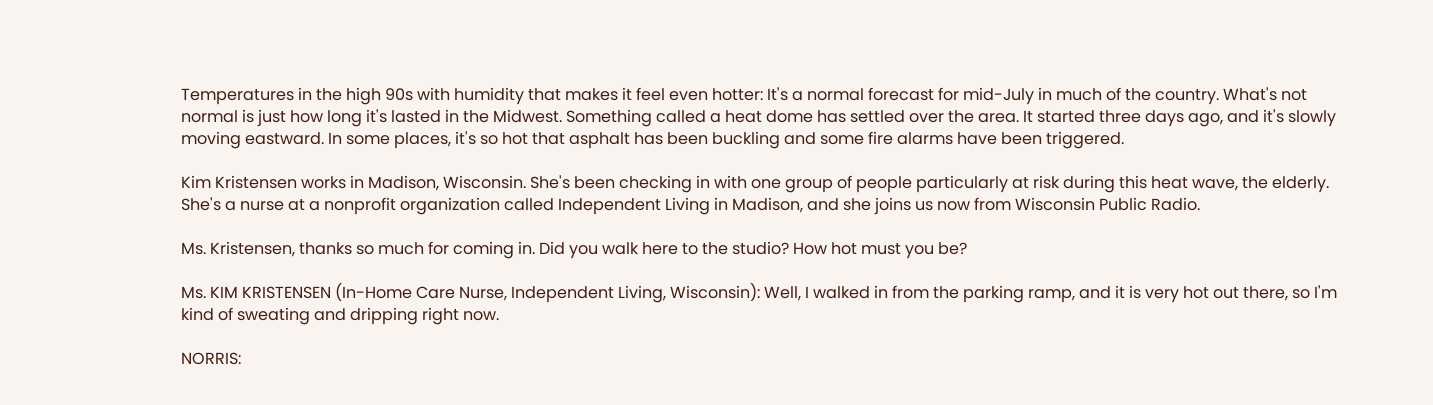Temperatures in the high 90s with humidity that makes it feel even hotter: It's a normal forecast for mid-July in much of the country. What's not normal is just how long it's lasted in the Midwest. Something called a heat dome has settled over the area. It started three days ago, and it's slowly moving eastward. In some places, it's so hot that asphalt has been buckling and some fire alarms have been triggered.

Kim Kristensen works in Madison, Wisconsin. She's been checking in with one group of people particularly at risk during this heat wave, the elderly. She's a nurse at a nonprofit organization called Independent Living in Madison, and she joins us now from Wisconsin Public Radio.

Ms. Kristensen, thanks so much for coming in. Did you walk here to the studio? How hot must you be?

Ms. KIM KRISTENSEN (In-Home Care Nurse, Independent Living, Wisconsin): Well, I walked in from the parking ramp, and it is very hot out there, so I'm kind of sweating and dripping right now.

NORRIS: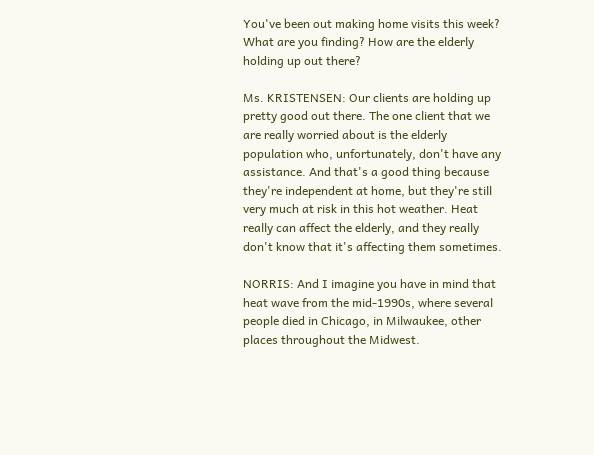You've been out making home visits this week? What are you finding? How are the elderly holding up out there?

Ms. KRISTENSEN: Our clients are holding up pretty good out there. The one client that we are really worried about is the elderly population who, unfortunately, don't have any assistance. And that's a good thing because they're independent at home, but they're still very much at risk in this hot weather. Heat really can affect the elderly, and they really don't know that it's affecting them sometimes.

NORRIS: And I imagine you have in mind that heat wave from the mid-1990s, where several people died in Chicago, in Milwaukee, other places throughout the Midwest.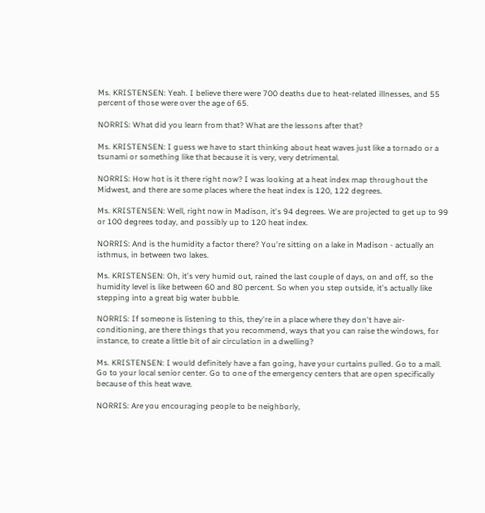Ms. KRISTENSEN: Yeah. I believe there were 700 deaths due to heat-related illnesses, and 55 percent of those were over the age of 65.

NORRIS: What did you learn from that? What are the lessons after that?

Ms. KRISTENSEN: I guess we have to start thinking about heat waves just like a tornado or a tsunami or something like that because it is very, very detrimental.

NORRIS: How hot is it there right now? I was looking at a heat index map throughout the Midwest, and there are some places where the heat index is 120, 122 degrees.

Ms. KRISTENSEN: Well, right now in Madison, it's 94 degrees. We are projected to get up to 99 or 100 degrees today, and possibly up to 120 heat index.

NORRIS: And is the humidity a factor there? You're sitting on a lake in Madison - actually an isthmus, in between two lakes.

Ms. KRISTENSEN: Oh, it's very humid out, rained the last couple of days, on and off, so the humidity level is like between 60 and 80 percent. So when you step outside, it's actually like stepping into a great big water bubble.

NORRIS: If someone is listening to this, they're in a place where they don't have air-conditioning, are there things that you recommend, ways that you can raise the windows, for instance, to create a little bit of air circulation in a dwelling?

Ms. KRISTENSEN: I would definitely have a fan going, have your curtains pulled. Go to a mall. Go to your local senior center. Go to one of the emergency centers that are open specifically because of this heat wave.

NORRIS: Are you encouraging people to be neighborly,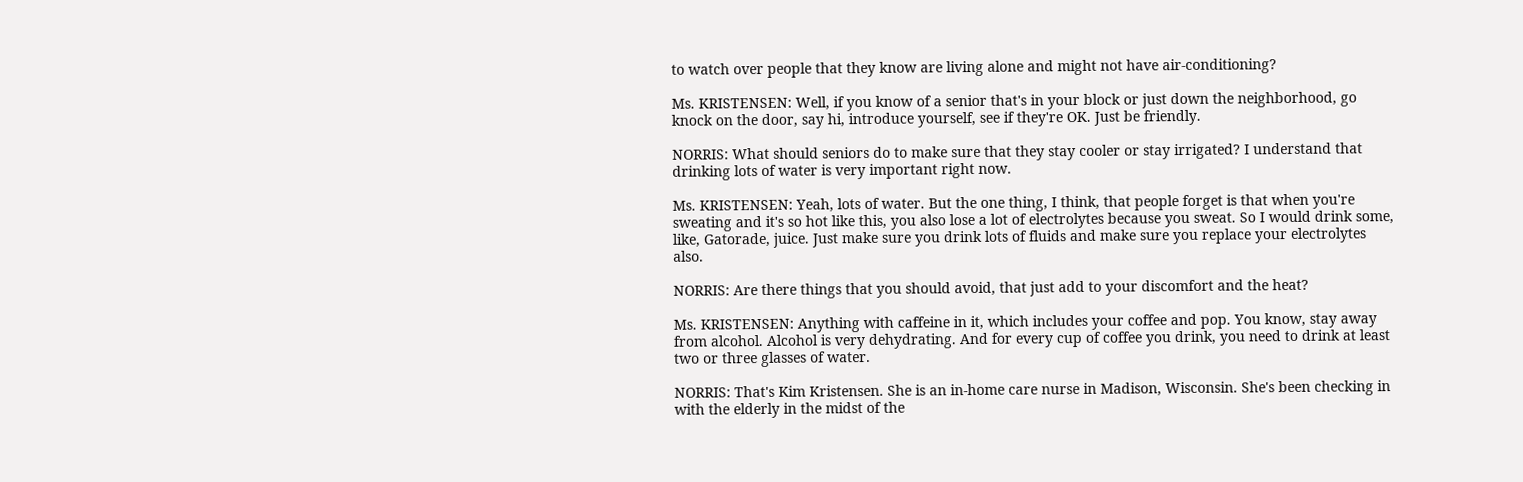to watch over people that they know are living alone and might not have air-conditioning?

Ms. KRISTENSEN: Well, if you know of a senior that's in your block or just down the neighborhood, go knock on the door, say hi, introduce yourself, see if they're OK. Just be friendly.

NORRIS: What should seniors do to make sure that they stay cooler or stay irrigated? I understand that drinking lots of water is very important right now.

Ms. KRISTENSEN: Yeah, lots of water. But the one thing, I think, that people forget is that when you're sweating and it's so hot like this, you also lose a lot of electrolytes because you sweat. So I would drink some, like, Gatorade, juice. Just make sure you drink lots of fluids and make sure you replace your electrolytes also.

NORRIS: Are there things that you should avoid, that just add to your discomfort and the heat?

Ms. KRISTENSEN: Anything with caffeine in it, which includes your coffee and pop. You know, stay away from alcohol. Alcohol is very dehydrating. And for every cup of coffee you drink, you need to drink at least two or three glasses of water.

NORRIS: That's Kim Kristensen. She is an in-home care nurse in Madison, Wisconsin. She's been checking in with the elderly in the midst of the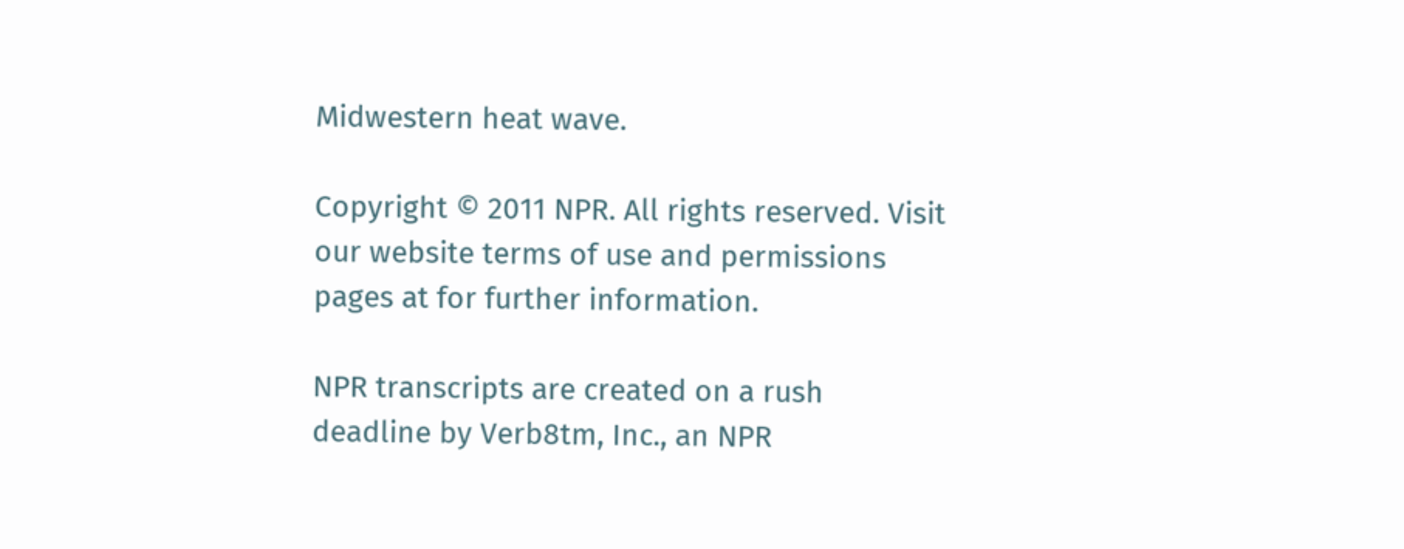Midwestern heat wave.

Copyright © 2011 NPR. All rights reserved. Visit our website terms of use and permissions pages at for further information.

NPR transcripts are created on a rush deadline by Verb8tm, Inc., an NPR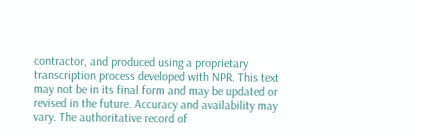contractor, and produced using a proprietary transcription process developed with NPR. This text may not be in its final form and may be updated or revised in the future. Accuracy and availability may vary. The authoritative record of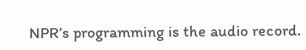NPR’s programming is the audio record.